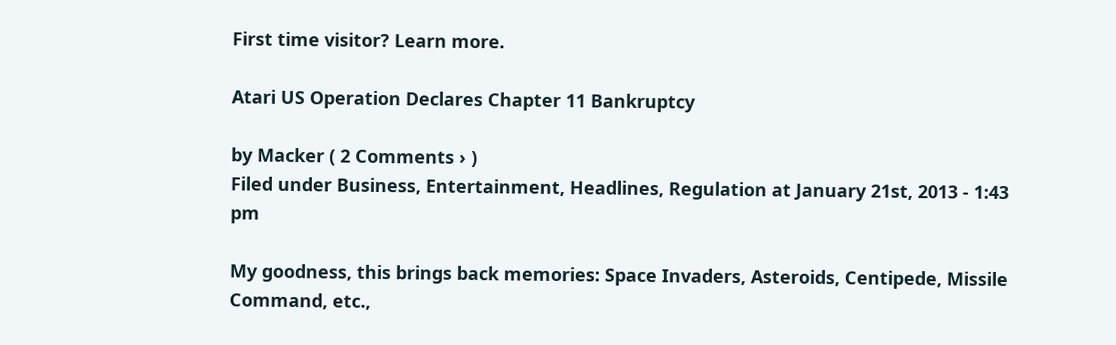First time visitor? Learn more.

Atari US Operation Declares Chapter 11 Bankruptcy

by Macker ( 2 Comments › )
Filed under Business, Entertainment, Headlines, Regulation at January 21st, 2013 - 1:43 pm

My goodness, this brings back memories: Space Invaders, Asteroids, Centipede, Missile Command, etc.,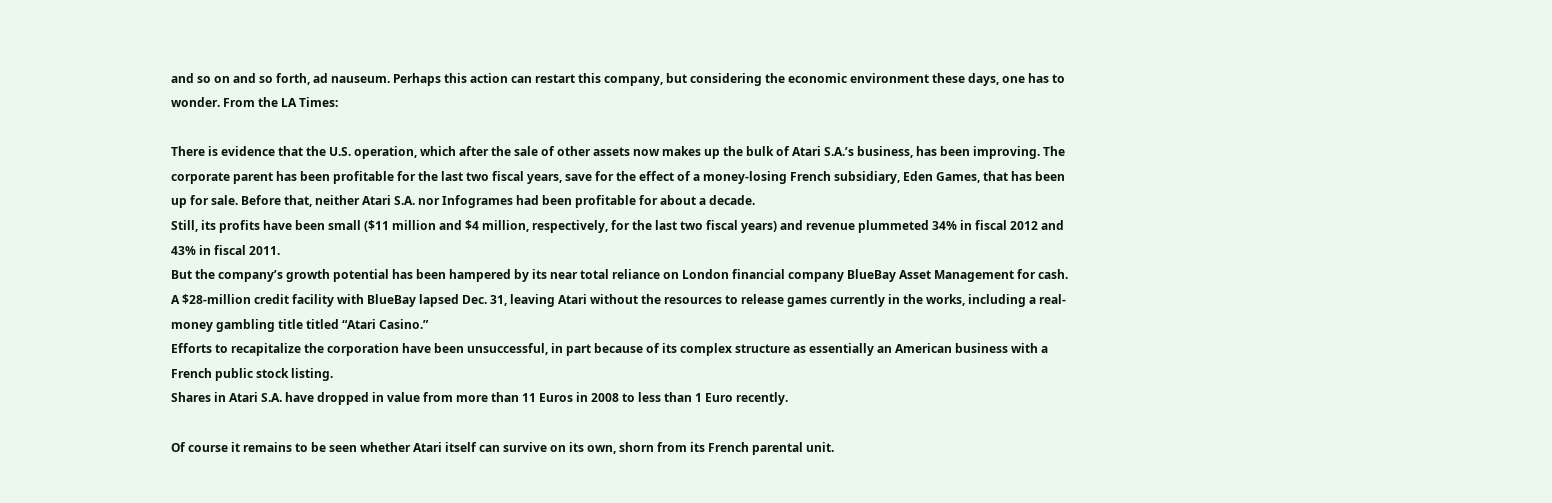and so on and so forth, ad nauseum. Perhaps this action can restart this company, but considering the economic environment these days, one has to wonder. From the LA Times:

There is evidence that the U.S. operation, which after the sale of other assets now makes up the bulk of Atari S.A.’s business, has been improving. The corporate parent has been profitable for the last two fiscal years, save for the effect of a money-losing French subsidiary, Eden Games, that has been up for sale. Before that, neither Atari S.A. nor Infogrames had been profitable for about a decade.
Still, its profits have been small ($11 million and $4 million, respectively, for the last two fiscal years) and revenue plummeted 34% in fiscal 2012 and 43% in fiscal 2011.
But the company’s growth potential has been hampered by its near total reliance on London financial company BlueBay Asset Management for cash. A $28-million credit facility with BlueBay lapsed Dec. 31, leaving Atari without the resources to release games currently in the works, including a real-money gambling title titled “Atari Casino.”
Efforts to recapitalize the corporation have been unsuccessful, in part because of its complex structure as essentially an American business with a French public stock listing.
Shares in Atari S.A. have dropped in value from more than 11 Euros in 2008 to less than 1 Euro recently.

Of course it remains to be seen whether Atari itself can survive on its own, shorn from its French parental unit.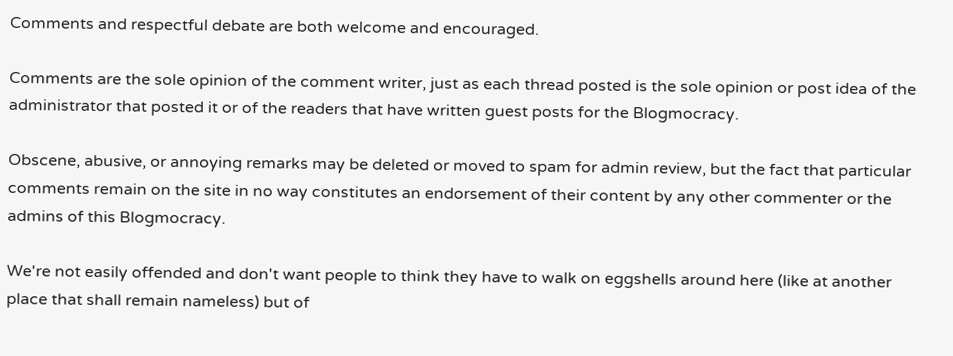Comments and respectful debate are both welcome and encouraged.

Comments are the sole opinion of the comment writer, just as each thread posted is the sole opinion or post idea of the administrator that posted it or of the readers that have written guest posts for the Blogmocracy.

Obscene, abusive, or annoying remarks may be deleted or moved to spam for admin review, but the fact that particular comments remain on the site in no way constitutes an endorsement of their content by any other commenter or the admins of this Blogmocracy.

We're not easily offended and don't want people to think they have to walk on eggshells around here (like at another place that shall remain nameless) but of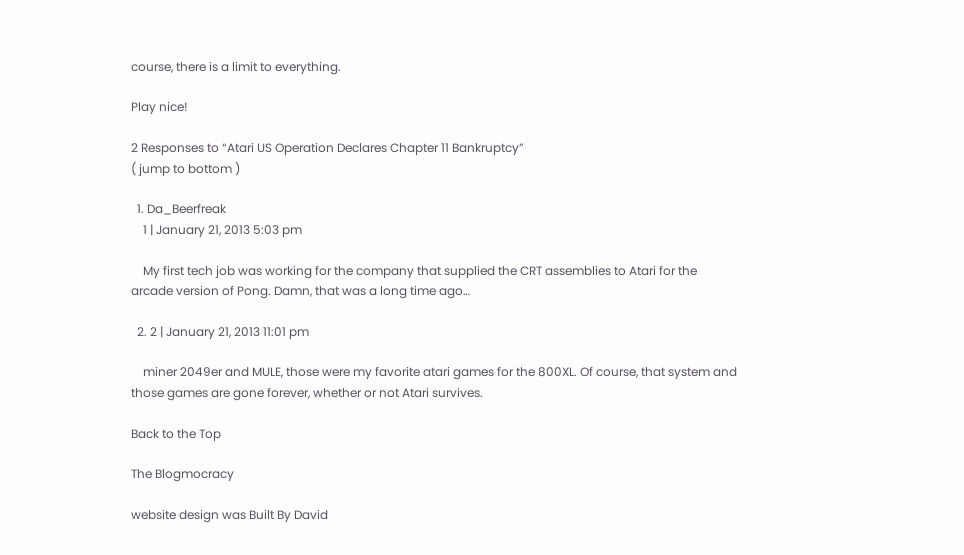course, there is a limit to everything.

Play nice!

2 Responses to “Atari US Operation Declares Chapter 11 Bankruptcy”
( jump to bottom )

  1. Da_Beerfreak
    1 | January 21, 2013 5:03 pm

    My first tech job was working for the company that supplied the CRT assemblies to Atari for the arcade version of Pong. Damn, that was a long time ago…

  2. 2 | January 21, 2013 11:01 pm

    miner 2049er and MULE, those were my favorite atari games for the 800XL. Of course, that system and those games are gone forever, whether or not Atari survives.

Back to the Top

The Blogmocracy

website design was Built By David